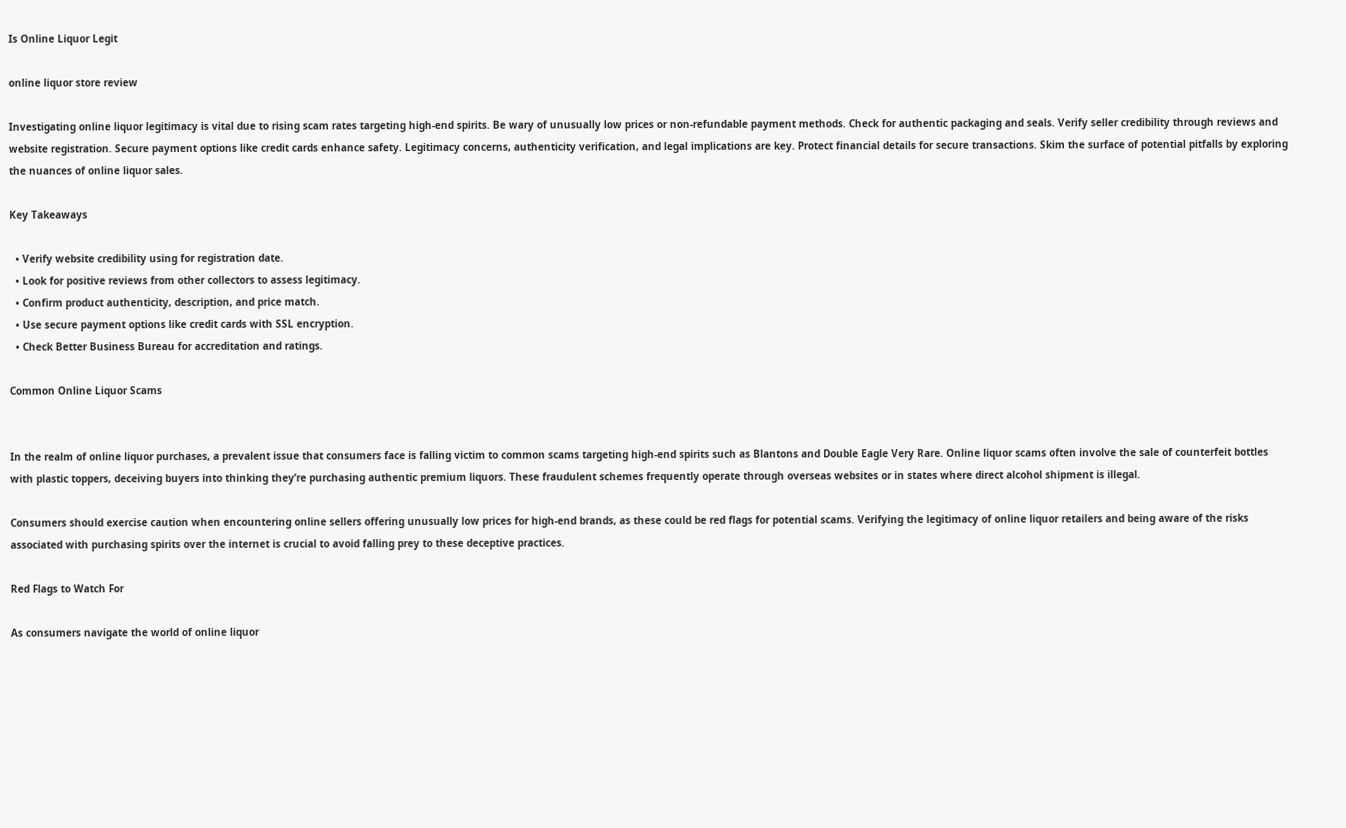Is Online Liquor Legit

online liquor store review

Investigating online liquor legitimacy is vital due to rising scam rates targeting high-end spirits. Be wary of unusually low prices or non-refundable payment methods. Check for authentic packaging and seals. Verify seller credibility through reviews and website registration. Secure payment options like credit cards enhance safety. Legitimacy concerns, authenticity verification, and legal implications are key. Protect financial details for secure transactions. Skim the surface of potential pitfalls by exploring the nuances of online liquor sales.

Key Takeaways

  • Verify website credibility using for registration date.
  • Look for positive reviews from other collectors to assess legitimacy.
  • Confirm product authenticity, description, and price match.
  • Use secure payment options like credit cards with SSL encryption.
  • Check Better Business Bureau for accreditation and ratings.

Common Online Liquor Scams


In the realm of online liquor purchases, a prevalent issue that consumers face is falling victim to common scams targeting high-end spirits such as Blantons and Double Eagle Very Rare. Online liquor scams often involve the sale of counterfeit bottles with plastic toppers, deceiving buyers into thinking they’re purchasing authentic premium liquors. These fraudulent schemes frequently operate through overseas websites or in states where direct alcohol shipment is illegal.

Consumers should exercise caution when encountering online sellers offering unusually low prices for high-end brands, as these could be red flags for potential scams. Verifying the legitimacy of online liquor retailers and being aware of the risks associated with purchasing spirits over the internet is crucial to avoid falling prey to these deceptive practices.

Red Flags to Watch For

As consumers navigate the world of online liquor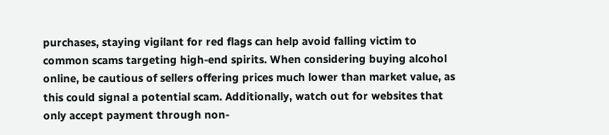purchases, staying vigilant for red flags can help avoid falling victim to common scams targeting high-end spirits. When considering buying alcohol online, be cautious of sellers offering prices much lower than market value, as this could signal a potential scam. Additionally, watch out for websites that only accept payment through non-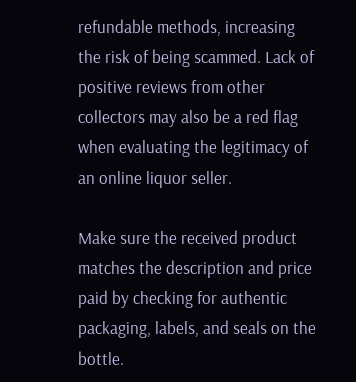refundable methods, increasing the risk of being scammed. Lack of positive reviews from other collectors may also be a red flag when evaluating the legitimacy of an online liquor seller.

Make sure the received product matches the description and price paid by checking for authentic packaging, labels, and seals on the bottle.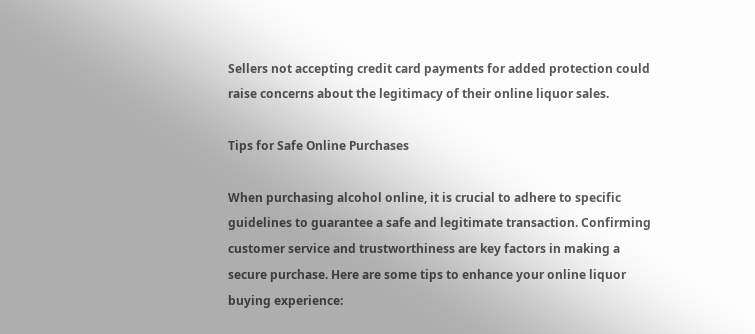Sellers not accepting credit card payments for added protection could raise concerns about the legitimacy of their online liquor sales.

Tips for Safe Online Purchases

When purchasing alcohol online, it is crucial to adhere to specific guidelines to guarantee a safe and legitimate transaction. Confirming customer service and trustworthiness are key factors in making a secure purchase. Here are some tips to enhance your online liquor buying experience: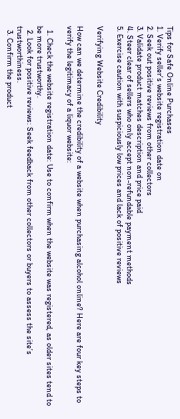Tips for Safe Online Purchases
1. Verify seller’s website registration date on
2. Seek out positive reviews from other collectors
3. Validate product matches description and price paid
4. Steer clear of sellers who only accept non-refundable payment methods
5. Exercise caution with suspiciously low prices and lack of positive reviews

Verifying Website Credibility

How can we determine the credibility of a website when purchasing alcohol online? Here are four key steps to verify the legitimacy of a liquor website:

  1. Check the website registration date: Use to confirm when the website was registered, as older sites tend to be more trustworthy.
  2. Look for positive reviews: Seek feedback from other collectors or buyers to assess the site’s trustworthiness.
  3. Confirm the product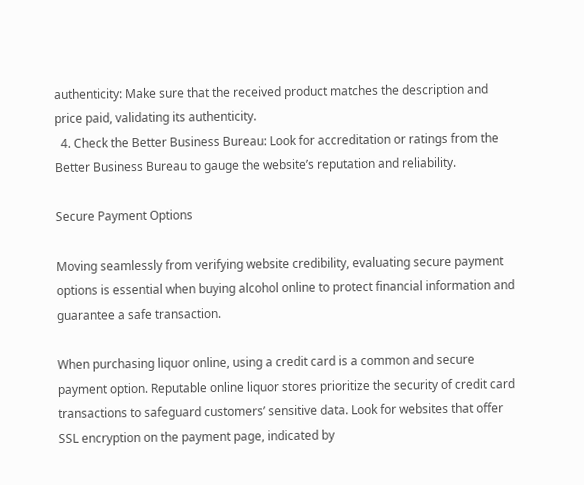authenticity: Make sure that the received product matches the description and price paid, validating its authenticity.
  4. Check the Better Business Bureau: Look for accreditation or ratings from the Better Business Bureau to gauge the website’s reputation and reliability.

Secure Payment Options

Moving seamlessly from verifying website credibility, evaluating secure payment options is essential when buying alcohol online to protect financial information and guarantee a safe transaction.

When purchasing liquor online, using a credit card is a common and secure payment option. Reputable online liquor stores prioritize the security of credit card transactions to safeguard customers’ sensitive data. Look for websites that offer SSL encryption on the payment page, indicated by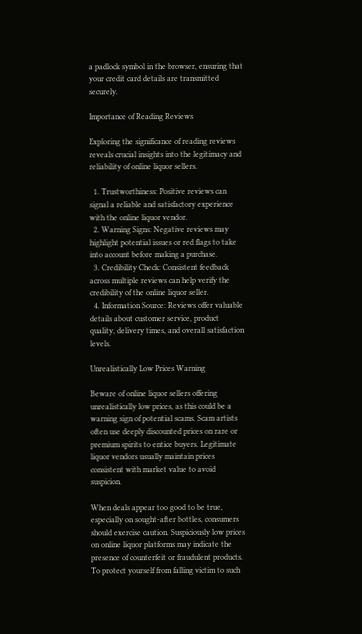a padlock symbol in the browser, ensuring that your credit card details are transmitted securely.

Importance of Reading Reviews

Exploring the significance of reading reviews reveals crucial insights into the legitimacy and reliability of online liquor sellers.

  1. Trustworthiness: Positive reviews can signal a reliable and satisfactory experience with the online liquor vendor.
  2. Warning Signs: Negative reviews may highlight potential issues or red flags to take into account before making a purchase.
  3. Credibility Check: Consistent feedback across multiple reviews can help verify the credibility of the online liquor seller.
  4. Information Source: Reviews offer valuable details about customer service, product quality, delivery times, and overall satisfaction levels.

Unrealistically Low Prices Warning

Beware of online liquor sellers offering unrealistically low prices, as this could be a warning sign of potential scams. Scam artists often use deeply discounted prices on rare or premium spirits to entice buyers. Legitimate liquor vendors usually maintain prices consistent with market value to avoid suspicion.

When deals appear too good to be true, especially on sought-after bottles, consumers should exercise caution. Suspiciously low prices on online liquor platforms may indicate the presence of counterfeit or fraudulent products. To protect yourself from falling victim to such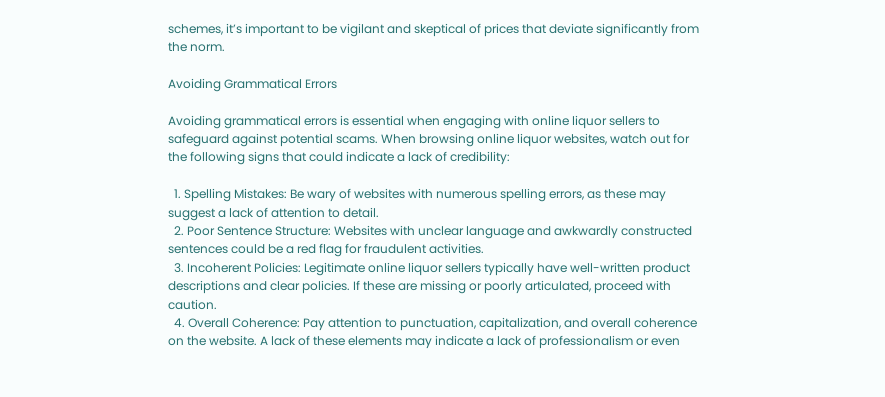schemes, it’s important to be vigilant and skeptical of prices that deviate significantly from the norm.

Avoiding Grammatical Errors

Avoiding grammatical errors is essential when engaging with online liquor sellers to safeguard against potential scams. When browsing online liquor websites, watch out for the following signs that could indicate a lack of credibility:

  1. Spelling Mistakes: Be wary of websites with numerous spelling errors, as these may suggest a lack of attention to detail.
  2. Poor Sentence Structure: Websites with unclear language and awkwardly constructed sentences could be a red flag for fraudulent activities.
  3. Incoherent Policies: Legitimate online liquor sellers typically have well-written product descriptions and clear policies. If these are missing or poorly articulated, proceed with caution.
  4. Overall Coherence: Pay attention to punctuation, capitalization, and overall coherence on the website. A lack of these elements may indicate a lack of professionalism or even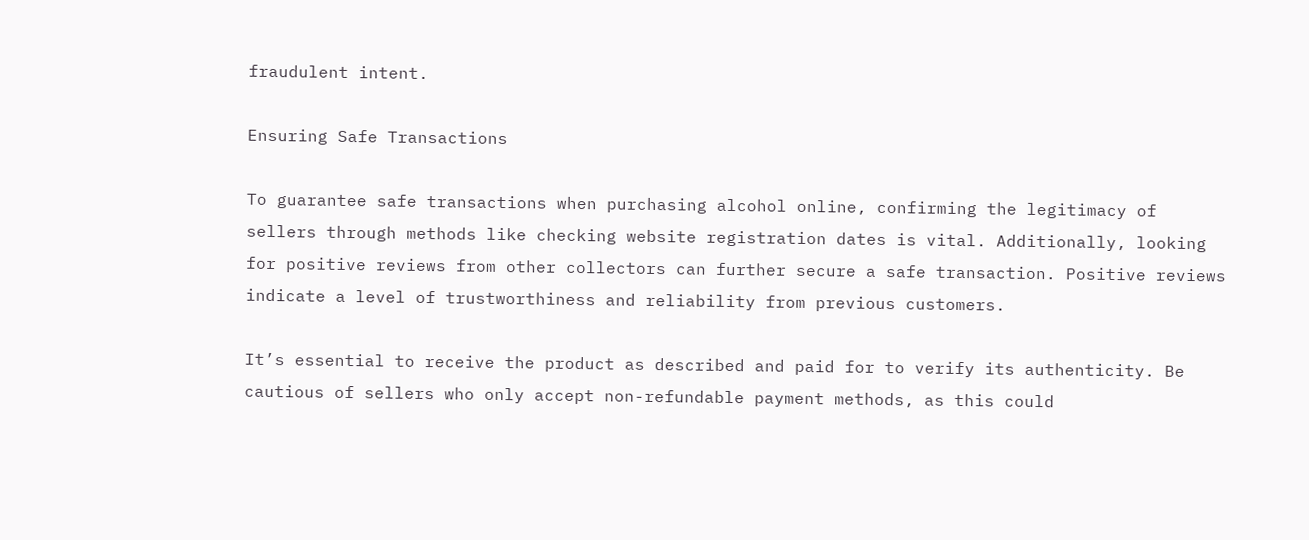fraudulent intent.

Ensuring Safe Transactions

To guarantee safe transactions when purchasing alcohol online, confirming the legitimacy of sellers through methods like checking website registration dates is vital. Additionally, looking for positive reviews from other collectors can further secure a safe transaction. Positive reviews indicate a level of trustworthiness and reliability from previous customers.

It’s essential to receive the product as described and paid for to verify its authenticity. Be cautious of sellers who only accept non-refundable payment methods, as this could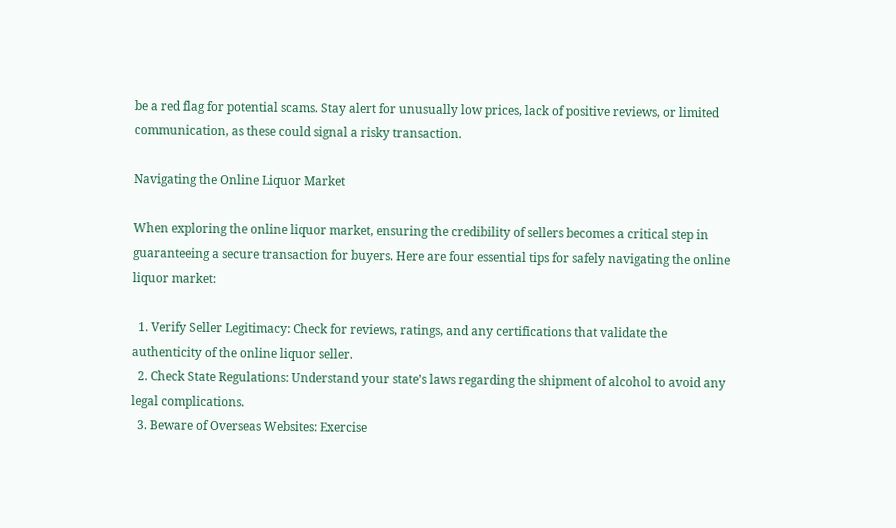be a red flag for potential scams. Stay alert for unusually low prices, lack of positive reviews, or limited communication, as these could signal a risky transaction.

Navigating the Online Liquor Market

When exploring the online liquor market, ensuring the credibility of sellers becomes a critical step in guaranteeing a secure transaction for buyers. Here are four essential tips for safely navigating the online liquor market:

  1. Verify Seller Legitimacy: Check for reviews, ratings, and any certifications that validate the authenticity of the online liquor seller.
  2. Check State Regulations: Understand your state’s laws regarding the shipment of alcohol to avoid any legal complications.
  3. Beware of Overseas Websites: Exercise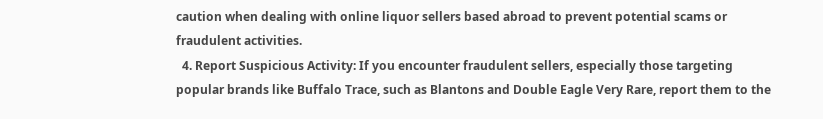caution when dealing with online liquor sellers based abroad to prevent potential scams or fraudulent activities.
  4. Report Suspicious Activity: If you encounter fraudulent sellers, especially those targeting popular brands like Buffalo Trace, such as Blantons and Double Eagle Very Rare, report them to the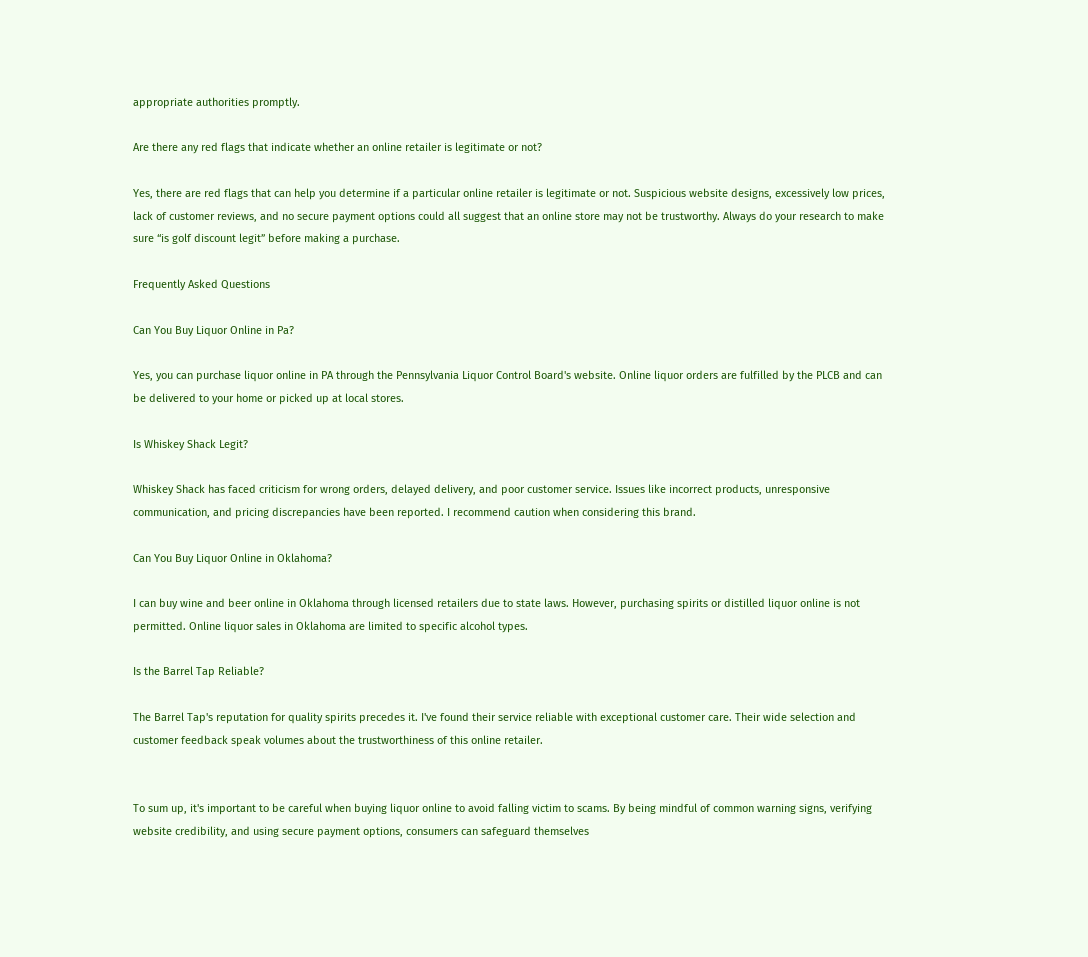appropriate authorities promptly.

Are there any red flags that indicate whether an online retailer is legitimate or not?

Yes, there are red flags that can help you determine if a particular online retailer is legitimate or not. Suspicious website designs, excessively low prices, lack of customer reviews, and no secure payment options could all suggest that an online store may not be trustworthy. Always do your research to make sure “is golf discount legit” before making a purchase.

Frequently Asked Questions

Can You Buy Liquor Online in Pa?

Yes, you can purchase liquor online in PA through the Pennsylvania Liquor Control Board's website. Online liquor orders are fulfilled by the PLCB and can be delivered to your home or picked up at local stores.

Is Whiskey Shack Legit?

Whiskey Shack has faced criticism for wrong orders, delayed delivery, and poor customer service. Issues like incorrect products, unresponsive communication, and pricing discrepancies have been reported. I recommend caution when considering this brand.

Can You Buy Liquor Online in Oklahoma?

I can buy wine and beer online in Oklahoma through licensed retailers due to state laws. However, purchasing spirits or distilled liquor online is not permitted. Online liquor sales in Oklahoma are limited to specific alcohol types.

Is the Barrel Tap Reliable?

The Barrel Tap's reputation for quality spirits precedes it. I've found their service reliable with exceptional customer care. Their wide selection and customer feedback speak volumes about the trustworthiness of this online retailer.


To sum up, it's important to be careful when buying liquor online to avoid falling victim to scams. By being mindful of common warning signs, verifying website credibility, and using secure payment options, consumers can safeguard themselves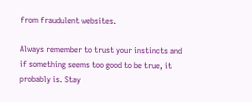from fraudulent websites.

Always remember to trust your instincts and if something seems too good to be true, it probably is. Stay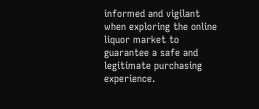informed and vigilant when exploring the online liquor market to guarantee a safe and legitimate purchasing experience.